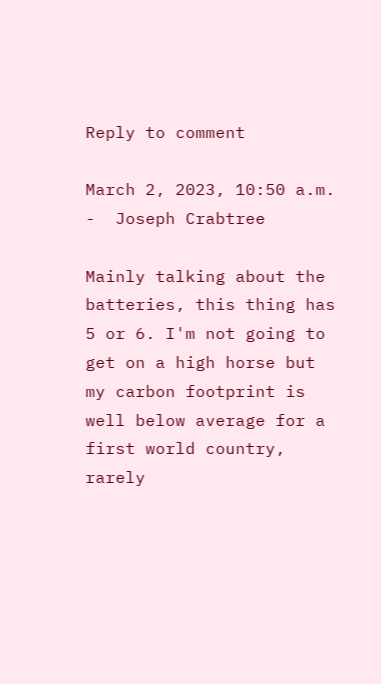Reply to comment

March 2, 2023, 10:50 a.m. -  Joseph Crabtree

Mainly talking about the batteries, this thing has 5 or 6. I'm not going to get on a high horse but my carbon footprint is well below average for a first world country, rarely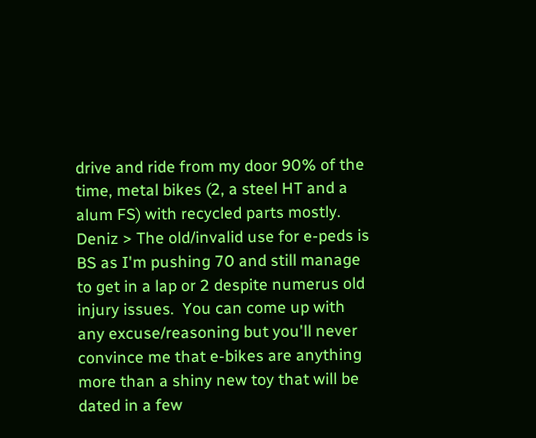drive and ride from my door 90% of the time, metal bikes (2, a steel HT and a alum FS) with recycled parts mostly.  Deniz > The old/invalid use for e-peds is BS as I'm pushing 70 and still manage to get in a lap or 2 despite numerus old injury issues.  You can come up with any excuse/reasoning but you'll never convince me that e-bikes are anything more than a shiny new toy that will be dated in a few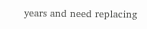years and need replacing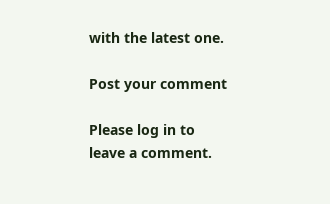with the latest one.

Post your comment

Please log in to leave a comment.